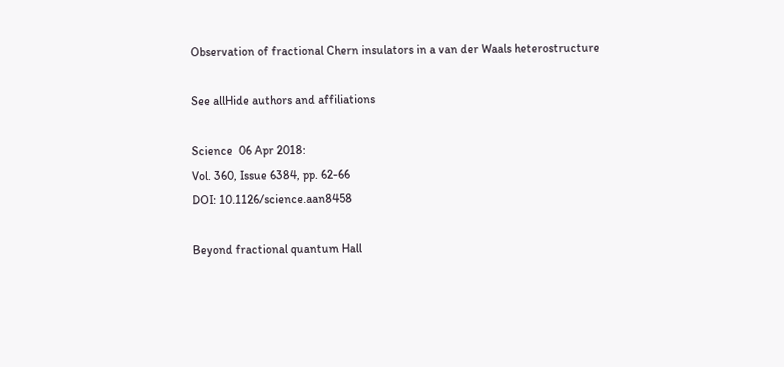Observation of fractional Chern insulators in a van der Waals heterostructure

See allHide authors and affiliations

Science  06 Apr 2018:
Vol. 360, Issue 6384, pp. 62-66
DOI: 10.1126/science.aan8458

Beyond fractional quantum Hall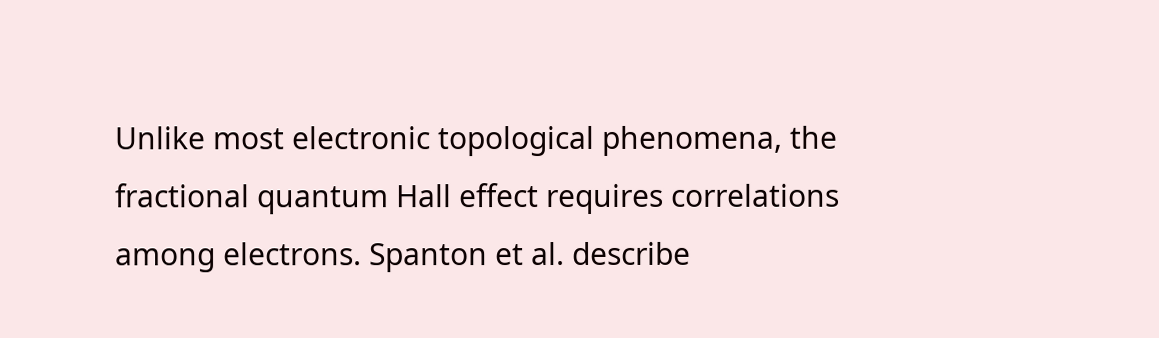Unlike most electronic topological phenomena, the fractional quantum Hall effect requires correlations among electrons. Spanton et al. describe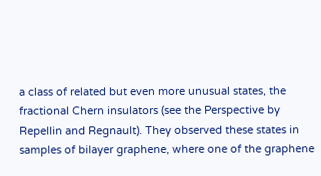a class of related but even more unusual states, the fractional Chern insulators (see the Perspective by Repellin and Regnault). They observed these states in samples of bilayer graphene, where one of the graphene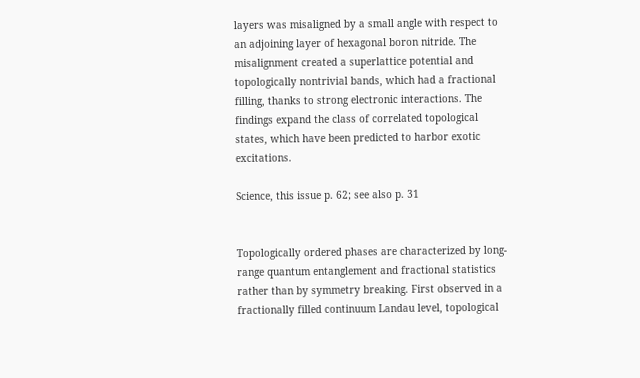layers was misaligned by a small angle with respect to an adjoining layer of hexagonal boron nitride. The misalignment created a superlattice potential and topologically nontrivial bands, which had a fractional filling, thanks to strong electronic interactions. The findings expand the class of correlated topological states, which have been predicted to harbor exotic excitations.

Science, this issue p. 62; see also p. 31


Topologically ordered phases are characterized by long-range quantum entanglement and fractional statistics rather than by symmetry breaking. First observed in a fractionally filled continuum Landau level, topological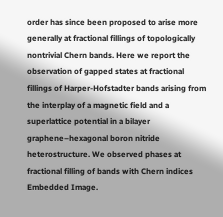order has since been proposed to arise more generally at fractional fillings of topologically nontrivial Chern bands. Here we report the observation of gapped states at fractional fillings of Harper-Hofstadter bands arising from the interplay of a magnetic field and a superlattice potential in a bilayer graphene–hexagonal boron nitride heterostructure. We observed phases at fractional filling of bands with Chern indices Embedded Image.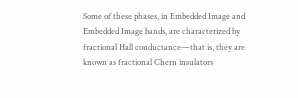Some of these phases, in Embedded Image and Embedded Image bands, are characterized by fractional Hall conductance—that is, they are known as fractional Chern insulators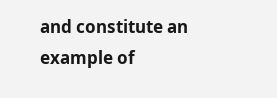and constitute an example of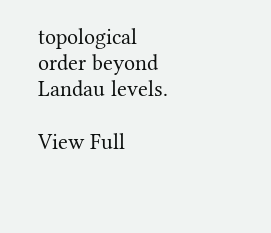topological order beyond Landau levels.

View Full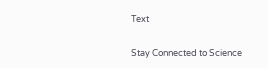Text

Stay Connected to Science